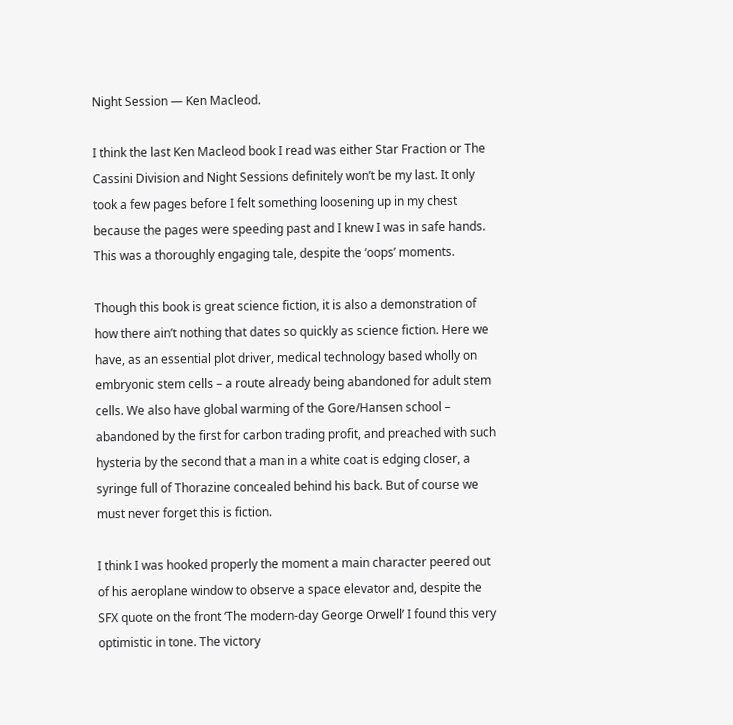Night Session — Ken Macleod.

I think the last Ken Macleod book I read was either Star Fraction or The Cassini Division and Night Sessions definitely won’t be my last. It only took a few pages before I felt something loosening up in my chest because the pages were speeding past and I knew I was in safe hands. This was a thoroughly engaging tale, despite the ‘oops’ moments.

Though this book is great science fiction, it is also a demonstration of how there ain’t nothing that dates so quickly as science fiction. Here we have, as an essential plot driver, medical technology based wholly on embryonic stem cells – a route already being abandoned for adult stem cells. We also have global warming of the Gore/Hansen school – abandoned by the first for carbon trading profit, and preached with such hysteria by the second that a man in a white coat is edging closer, a syringe full of Thorazine concealed behind his back. But of course we must never forget this is fiction.

I think I was hooked properly the moment a main character peered out of his aeroplane window to observe a space elevator and, despite the SFX quote on the front ‘The modern-day George Orwell’ I found this very optimistic in tone. The victory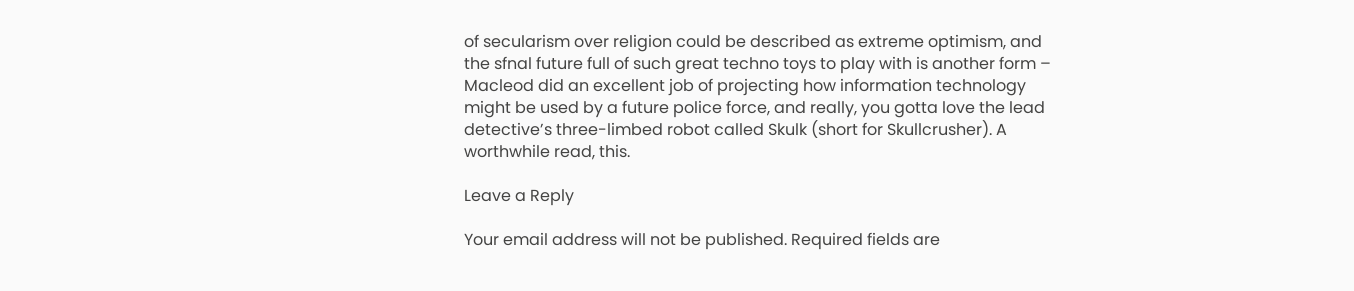of secularism over religion could be described as extreme optimism, and the sfnal future full of such great techno toys to play with is another form – Macleod did an excellent job of projecting how information technology might be used by a future police force, and really, you gotta love the lead detective’s three-limbed robot called Skulk (short for Skullcrusher). A worthwhile read, this.

Leave a Reply

Your email address will not be published. Required fields are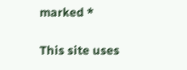marked *

This site uses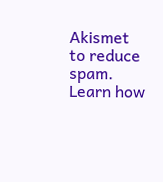Akismet to reduce spam. Learn how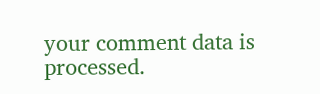your comment data is processed.